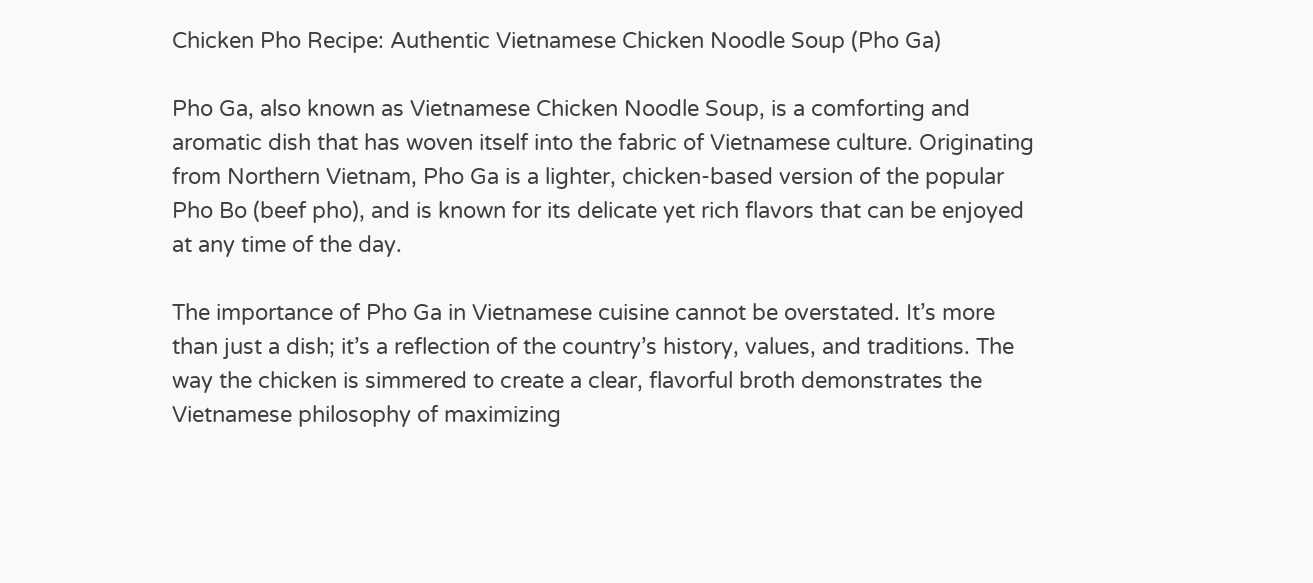Chicken Pho Recipe: Authentic Vietnamese Chicken Noodle Soup (Pho Ga)

Pho Ga, also known as Vietnamese Chicken Noodle Soup, is a comforting and aromatic dish that has woven itself into the fabric of Vietnamese culture. Originating from Northern Vietnam, Pho Ga is a lighter, chicken-based version of the popular Pho Bo (beef pho), and is known for its delicate yet rich flavors that can be enjoyed at any time of the day.

The importance of Pho Ga in Vietnamese cuisine cannot be overstated. It’s more than just a dish; it’s a reflection of the country’s history, values, and traditions. The way the chicken is simmered to create a clear, flavorful broth demonstrates the Vietnamese philosophy of maximizing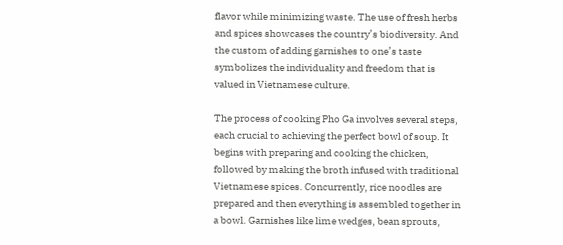flavor while minimizing waste. The use of fresh herbs and spices showcases the country’s biodiversity. And the custom of adding garnishes to one’s taste symbolizes the individuality and freedom that is valued in Vietnamese culture.

The process of cooking Pho Ga involves several steps, each crucial to achieving the perfect bowl of soup. It begins with preparing and cooking the chicken, followed by making the broth infused with traditional Vietnamese spices. Concurrently, rice noodles are prepared and then everything is assembled together in a bowl. Garnishes like lime wedges, bean sprouts,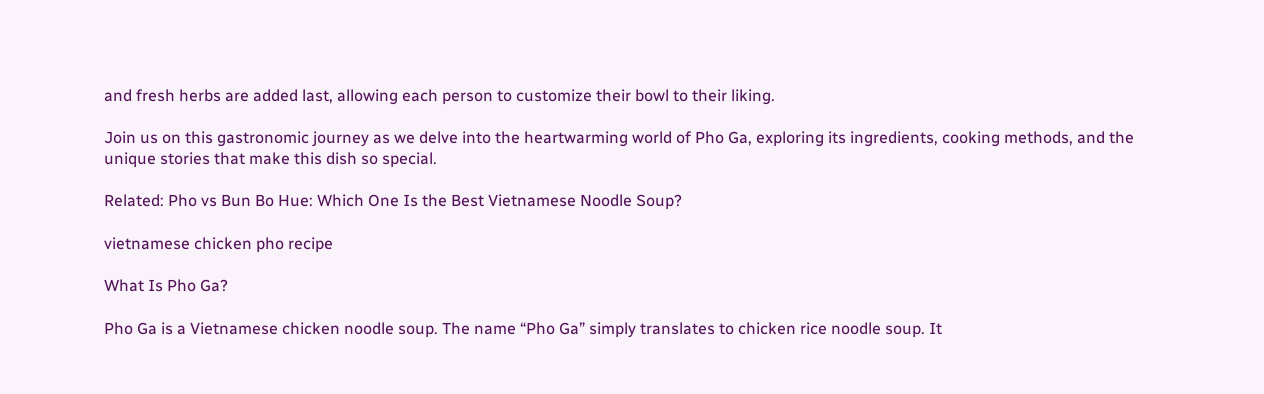and fresh herbs are added last, allowing each person to customize their bowl to their liking.

Join us on this gastronomic journey as we delve into the heartwarming world of Pho Ga, exploring its ingredients, cooking methods, and the unique stories that make this dish so special.

Related: Pho vs Bun Bo Hue: Which One Is the Best Vietnamese Noodle Soup?

vietnamese chicken pho recipe

What Is Pho Ga?

Pho Ga is a Vietnamese chicken noodle soup. The name “Pho Ga” simply translates to chicken rice noodle soup. It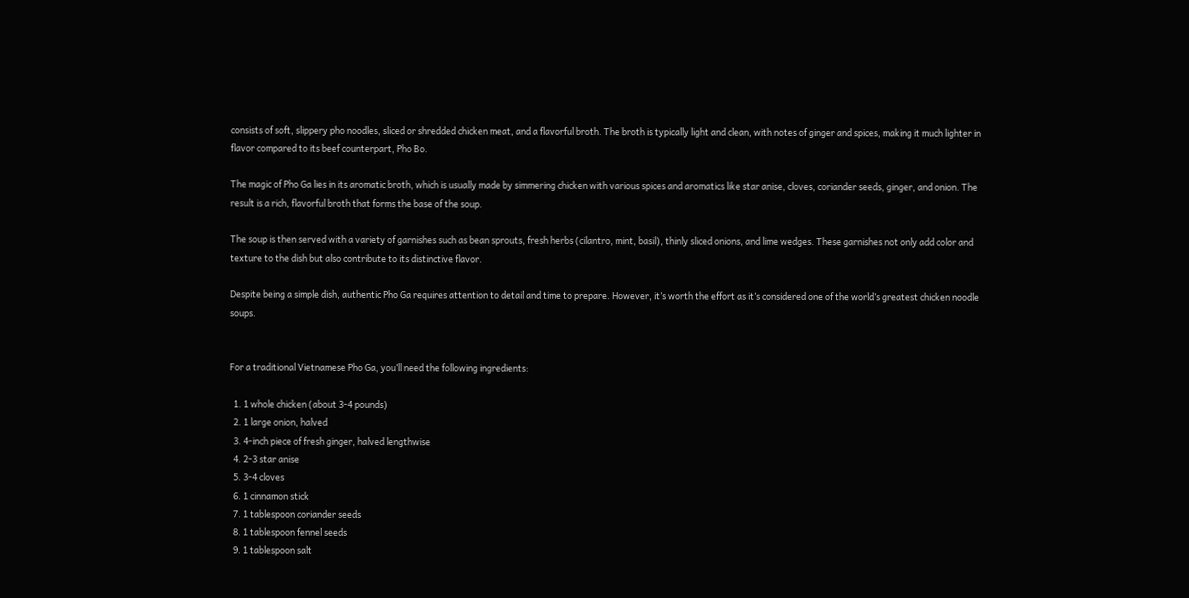consists of soft, slippery pho noodles, sliced or shredded chicken meat, and a flavorful broth. The broth is typically light and clean, with notes of ginger and spices, making it much lighter in flavor compared to its beef counterpart, Pho Bo.

The magic of Pho Ga lies in its aromatic broth, which is usually made by simmering chicken with various spices and aromatics like star anise, cloves, coriander seeds, ginger, and onion. The result is a rich, flavorful broth that forms the base of the soup.

The soup is then served with a variety of garnishes such as bean sprouts, fresh herbs (cilantro, mint, basil), thinly sliced onions, and lime wedges. These garnishes not only add color and texture to the dish but also contribute to its distinctive flavor.

Despite being a simple dish, authentic Pho Ga requires attention to detail and time to prepare. However, it’s worth the effort as it’s considered one of the world’s greatest chicken noodle soups.


For a traditional Vietnamese Pho Ga, you’ll need the following ingredients:

  1. 1 whole chicken (about 3-4 pounds)
  2. 1 large onion, halved
  3. 4-inch piece of fresh ginger, halved lengthwise
  4. 2-3 star anise
  5. 3-4 cloves
  6. 1 cinnamon stick
  7. 1 tablespoon coriander seeds
  8. 1 tablespoon fennel seeds
  9. 1 tablespoon salt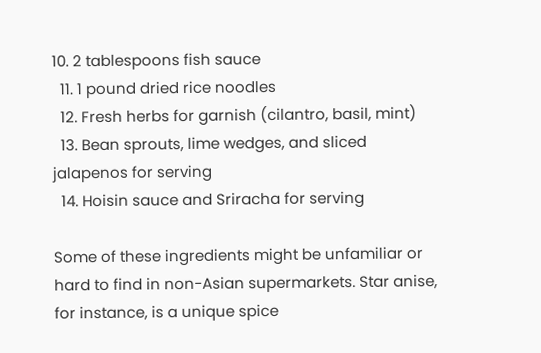10. 2 tablespoons fish sauce
  11. 1 pound dried rice noodles
  12. Fresh herbs for garnish (cilantro, basil, mint)
  13. Bean sprouts, lime wedges, and sliced jalapenos for serving
  14. Hoisin sauce and Sriracha for serving

Some of these ingredients might be unfamiliar or hard to find in non-Asian supermarkets. Star anise, for instance, is a unique spice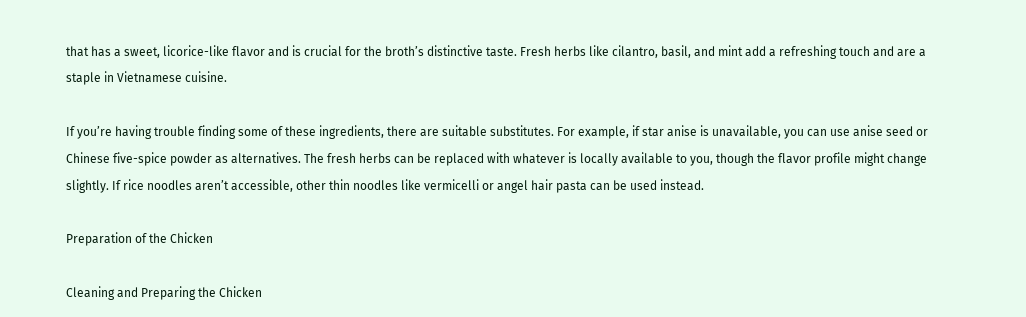that has a sweet, licorice-like flavor and is crucial for the broth’s distinctive taste. Fresh herbs like cilantro, basil, and mint add a refreshing touch and are a staple in Vietnamese cuisine.

If you’re having trouble finding some of these ingredients, there are suitable substitutes. For example, if star anise is unavailable, you can use anise seed or Chinese five-spice powder as alternatives. The fresh herbs can be replaced with whatever is locally available to you, though the flavor profile might change slightly. If rice noodles aren’t accessible, other thin noodles like vermicelli or angel hair pasta can be used instead.

Preparation of the Chicken

Cleaning and Preparing the Chicken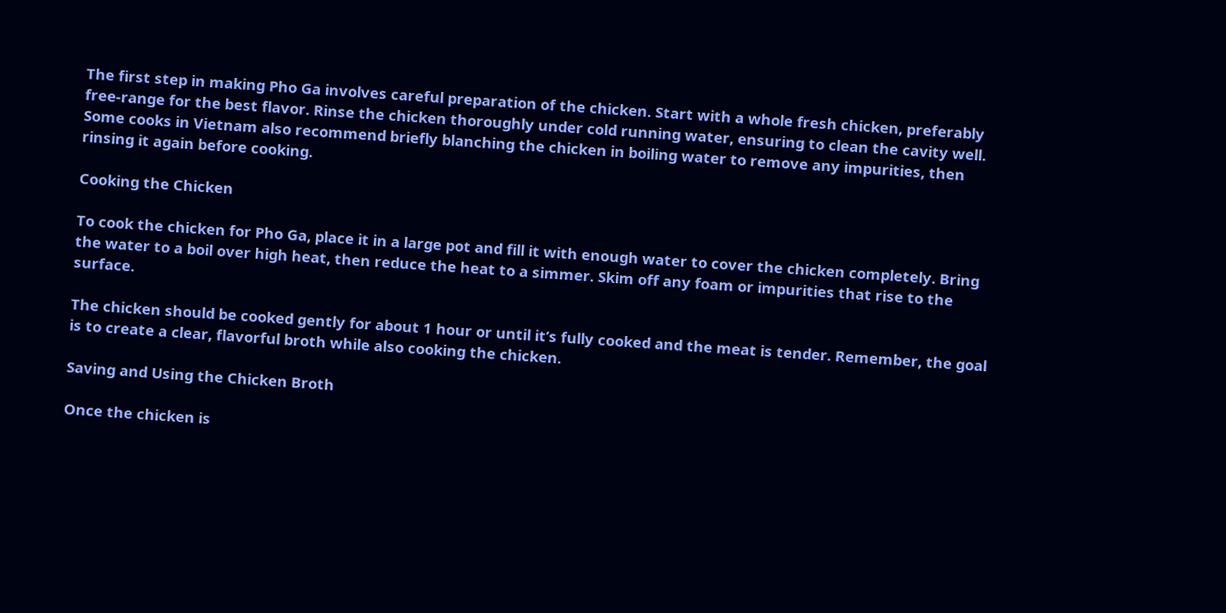The first step in making Pho Ga involves careful preparation of the chicken. Start with a whole fresh chicken, preferably free-range for the best flavor. Rinse the chicken thoroughly under cold running water, ensuring to clean the cavity well. Some cooks in Vietnam also recommend briefly blanching the chicken in boiling water to remove any impurities, then rinsing it again before cooking.

Cooking the Chicken

To cook the chicken for Pho Ga, place it in a large pot and fill it with enough water to cover the chicken completely. Bring the water to a boil over high heat, then reduce the heat to a simmer. Skim off any foam or impurities that rise to the surface.

The chicken should be cooked gently for about 1 hour or until it’s fully cooked and the meat is tender. Remember, the goal is to create a clear, flavorful broth while also cooking the chicken.

Saving and Using the Chicken Broth

Once the chicken is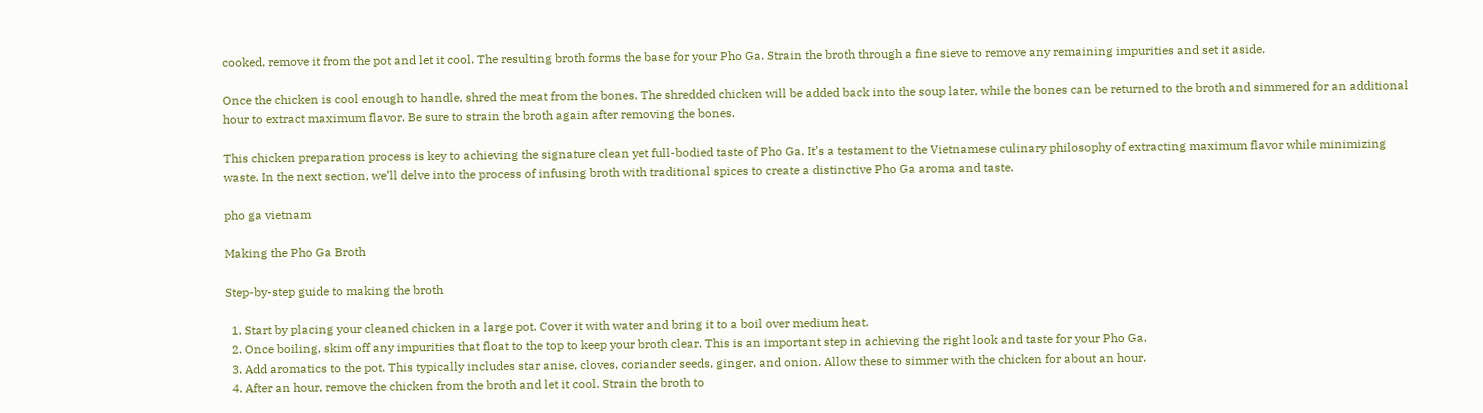cooked, remove it from the pot and let it cool. The resulting broth forms the base for your Pho Ga. Strain the broth through a fine sieve to remove any remaining impurities and set it aside.

Once the chicken is cool enough to handle, shred the meat from the bones. The shredded chicken will be added back into the soup later, while the bones can be returned to the broth and simmered for an additional hour to extract maximum flavor. Be sure to strain the broth again after removing the bones.

This chicken preparation process is key to achieving the signature clean yet full-bodied taste of Pho Ga. It’s a testament to the Vietnamese culinary philosophy of extracting maximum flavor while minimizing waste. In the next section, we’ll delve into the process of infusing broth with traditional spices to create a distinctive Pho Ga aroma and taste.

pho ga vietnam

Making the Pho Ga Broth

Step-by-step guide to making the broth

  1. Start by placing your cleaned chicken in a large pot. Cover it with water and bring it to a boil over medium heat.
  2. Once boiling, skim off any impurities that float to the top to keep your broth clear. This is an important step in achieving the right look and taste for your Pho Ga.
  3. Add aromatics to the pot. This typically includes star anise, cloves, coriander seeds, ginger, and onion. Allow these to simmer with the chicken for about an hour.
  4. After an hour, remove the chicken from the broth and let it cool. Strain the broth to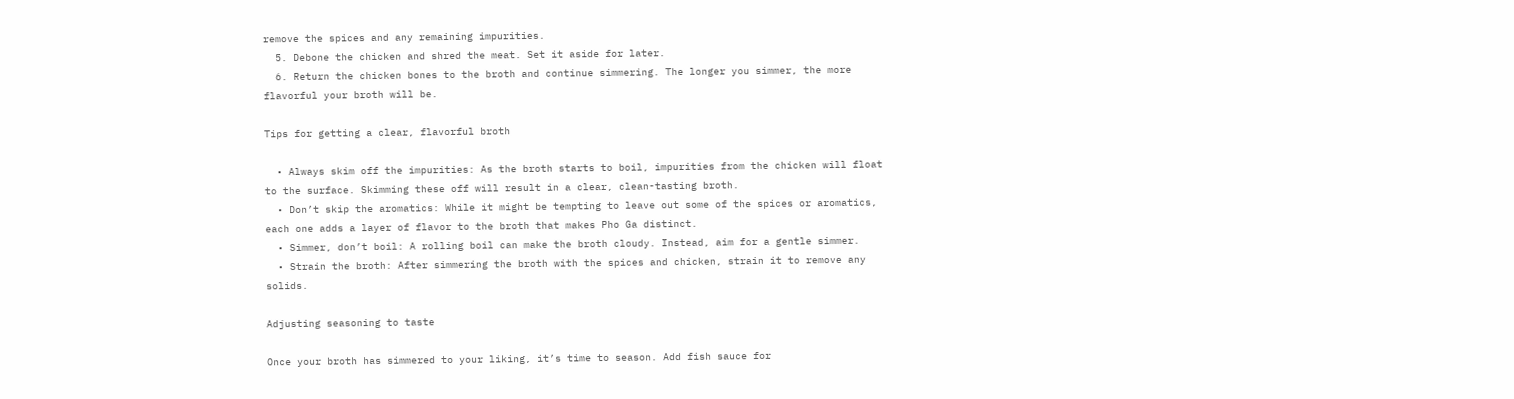remove the spices and any remaining impurities.
  5. Debone the chicken and shred the meat. Set it aside for later.
  6. Return the chicken bones to the broth and continue simmering. The longer you simmer, the more flavorful your broth will be.

Tips for getting a clear, flavorful broth

  • Always skim off the impurities: As the broth starts to boil, impurities from the chicken will float to the surface. Skimming these off will result in a clear, clean-tasting broth.
  • Don’t skip the aromatics: While it might be tempting to leave out some of the spices or aromatics, each one adds a layer of flavor to the broth that makes Pho Ga distinct.
  • Simmer, don’t boil: A rolling boil can make the broth cloudy. Instead, aim for a gentle simmer.
  • Strain the broth: After simmering the broth with the spices and chicken, strain it to remove any solids.

Adjusting seasoning to taste

Once your broth has simmered to your liking, it’s time to season. Add fish sauce for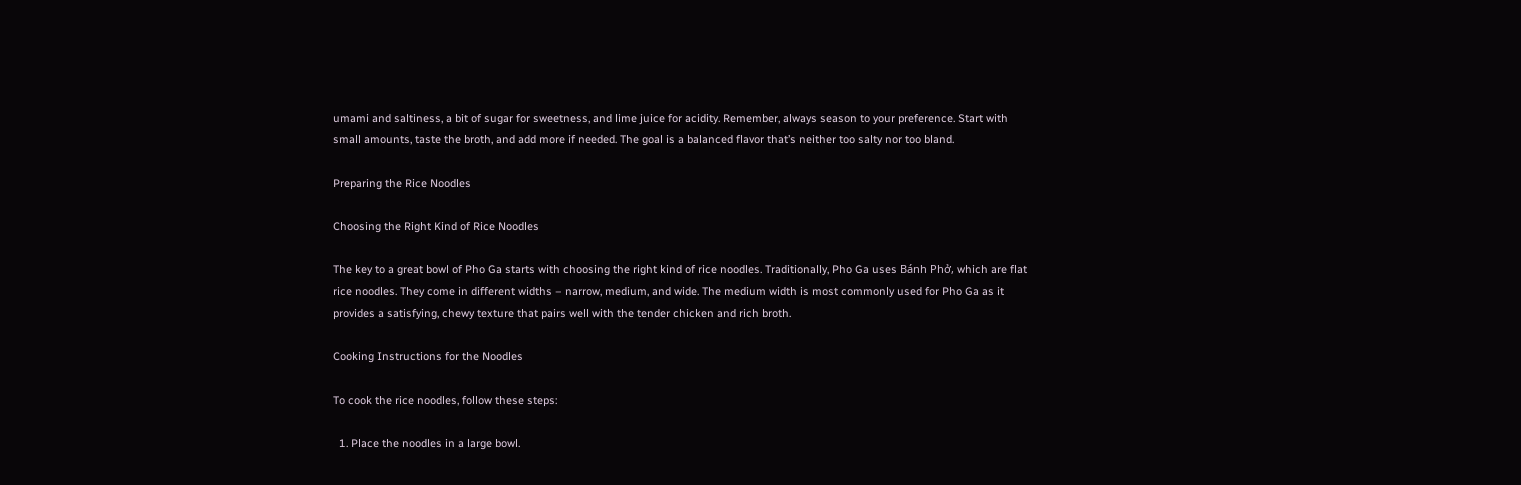umami and saltiness, a bit of sugar for sweetness, and lime juice for acidity. Remember, always season to your preference. Start with small amounts, taste the broth, and add more if needed. The goal is a balanced flavor that’s neither too salty nor too bland.

Preparing the Rice Noodles

Choosing the Right Kind of Rice Noodles

The key to a great bowl of Pho Ga starts with choosing the right kind of rice noodles. Traditionally, Pho Ga uses Bánh Phở, which are flat rice noodles. They come in different widths – narrow, medium, and wide. The medium width is most commonly used for Pho Ga as it provides a satisfying, chewy texture that pairs well with the tender chicken and rich broth.

Cooking Instructions for the Noodles

To cook the rice noodles, follow these steps:

  1. Place the noodles in a large bowl.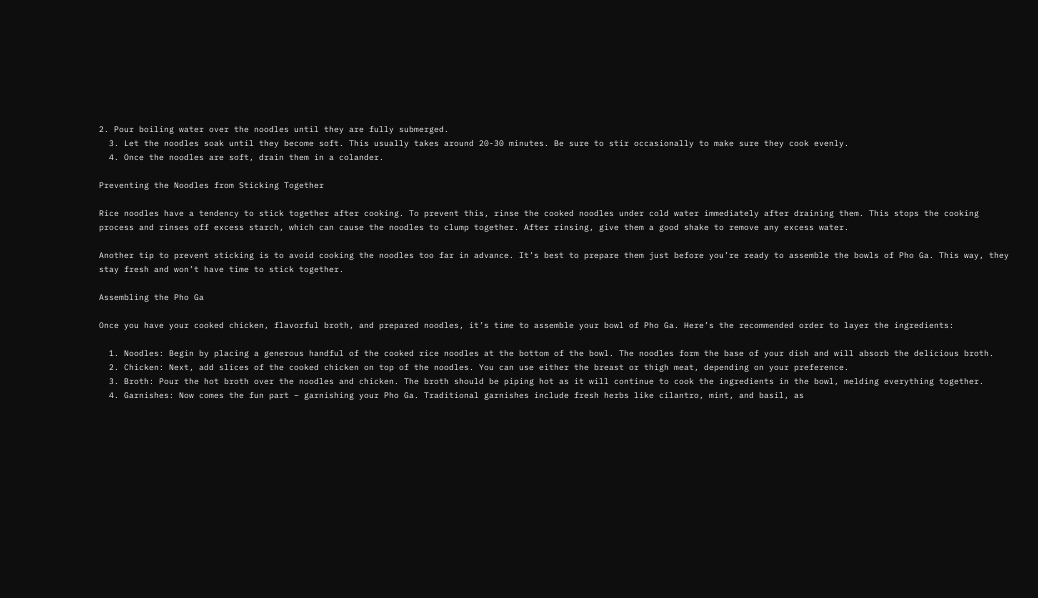2. Pour boiling water over the noodles until they are fully submerged.
  3. Let the noodles soak until they become soft. This usually takes around 20-30 minutes. Be sure to stir occasionally to make sure they cook evenly.
  4. Once the noodles are soft, drain them in a colander.

Preventing the Noodles from Sticking Together

Rice noodles have a tendency to stick together after cooking. To prevent this, rinse the cooked noodles under cold water immediately after draining them. This stops the cooking process and rinses off excess starch, which can cause the noodles to clump together. After rinsing, give them a good shake to remove any excess water.

Another tip to prevent sticking is to avoid cooking the noodles too far in advance. It’s best to prepare them just before you’re ready to assemble the bowls of Pho Ga. This way, they stay fresh and won’t have time to stick together.

Assembling the Pho Ga

Once you have your cooked chicken, flavorful broth, and prepared noodles, it’s time to assemble your bowl of Pho Ga. Here’s the recommended order to layer the ingredients:

  1. Noodles: Begin by placing a generous handful of the cooked rice noodles at the bottom of the bowl. The noodles form the base of your dish and will absorb the delicious broth.
  2. Chicken: Next, add slices of the cooked chicken on top of the noodles. You can use either the breast or thigh meat, depending on your preference.
  3. Broth: Pour the hot broth over the noodles and chicken. The broth should be piping hot as it will continue to cook the ingredients in the bowl, melding everything together.
  4. Garnishes: Now comes the fun part – garnishing your Pho Ga. Traditional garnishes include fresh herbs like cilantro, mint, and basil, as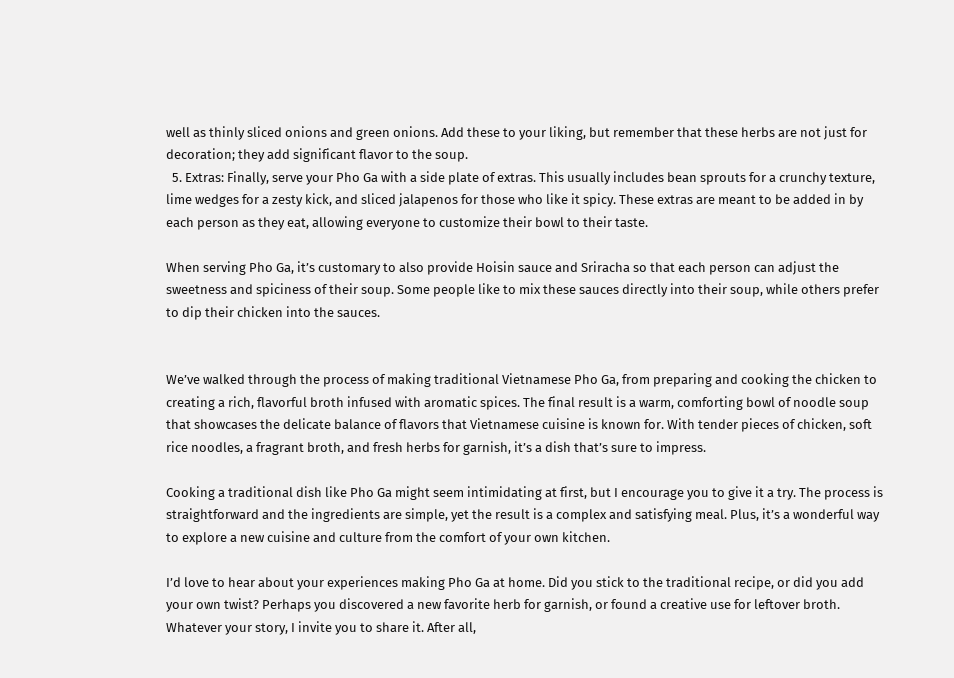well as thinly sliced onions and green onions. Add these to your liking, but remember that these herbs are not just for decoration; they add significant flavor to the soup.
  5. Extras: Finally, serve your Pho Ga with a side plate of extras. This usually includes bean sprouts for a crunchy texture, lime wedges for a zesty kick, and sliced jalapenos for those who like it spicy. These extras are meant to be added in by each person as they eat, allowing everyone to customize their bowl to their taste.

When serving Pho Ga, it’s customary to also provide Hoisin sauce and Sriracha so that each person can adjust the sweetness and spiciness of their soup. Some people like to mix these sauces directly into their soup, while others prefer to dip their chicken into the sauces.


We’ve walked through the process of making traditional Vietnamese Pho Ga, from preparing and cooking the chicken to creating a rich, flavorful broth infused with aromatic spices. The final result is a warm, comforting bowl of noodle soup that showcases the delicate balance of flavors that Vietnamese cuisine is known for. With tender pieces of chicken, soft rice noodles, a fragrant broth, and fresh herbs for garnish, it’s a dish that’s sure to impress.

Cooking a traditional dish like Pho Ga might seem intimidating at first, but I encourage you to give it a try. The process is straightforward and the ingredients are simple, yet the result is a complex and satisfying meal. Plus, it’s a wonderful way to explore a new cuisine and culture from the comfort of your own kitchen.

I’d love to hear about your experiences making Pho Ga at home. Did you stick to the traditional recipe, or did you add your own twist? Perhaps you discovered a new favorite herb for garnish, or found a creative use for leftover broth. Whatever your story, I invite you to share it. After all,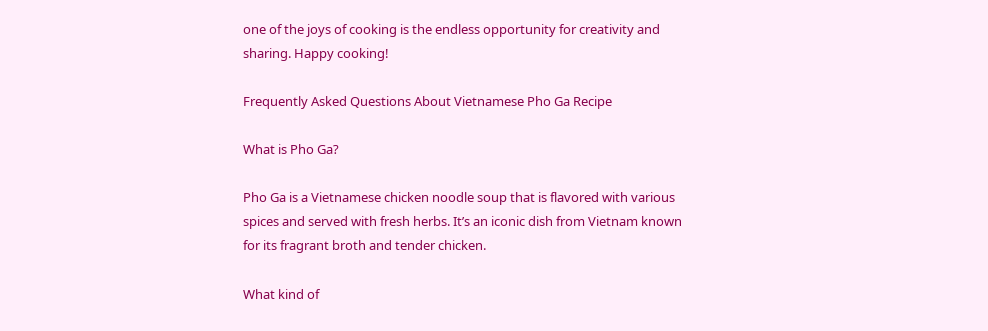one of the joys of cooking is the endless opportunity for creativity and sharing. Happy cooking!

Frequently Asked Questions About Vietnamese Pho Ga Recipe

What is Pho Ga?

Pho Ga is a Vietnamese chicken noodle soup that is flavored with various spices and served with fresh herbs. It’s an iconic dish from Vietnam known for its fragrant broth and tender chicken.

What kind of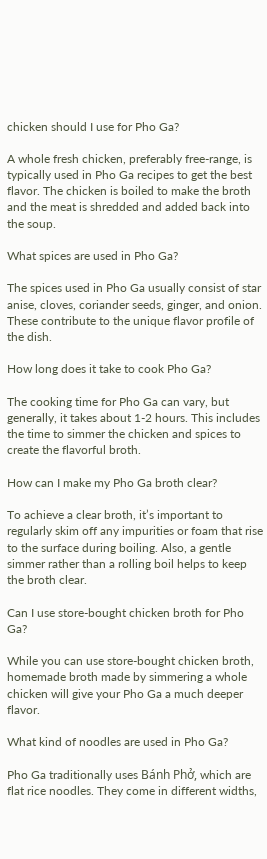chicken should I use for Pho Ga?

A whole fresh chicken, preferably free-range, is typically used in Pho Ga recipes to get the best flavor. The chicken is boiled to make the broth and the meat is shredded and added back into the soup.

What spices are used in Pho Ga?

The spices used in Pho Ga usually consist of star anise, cloves, coriander seeds, ginger, and onion. These contribute to the unique flavor profile of the dish.

How long does it take to cook Pho Ga?

The cooking time for Pho Ga can vary, but generally, it takes about 1-2 hours. This includes the time to simmer the chicken and spices to create the flavorful broth.

How can I make my Pho Ga broth clear?

To achieve a clear broth, it’s important to regularly skim off any impurities or foam that rise to the surface during boiling. Also, a gentle simmer rather than a rolling boil helps to keep the broth clear.

Can I use store-bought chicken broth for Pho Ga?

While you can use store-bought chicken broth, homemade broth made by simmering a whole chicken will give your Pho Ga a much deeper flavor.

What kind of noodles are used in Pho Ga?

Pho Ga traditionally uses Bánh Phở, which are flat rice noodles. They come in different widths,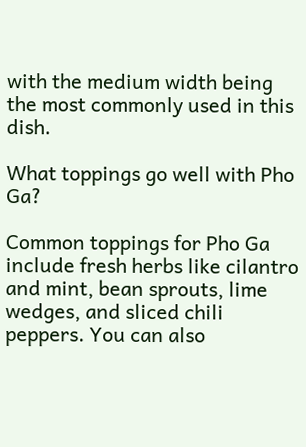with the medium width being the most commonly used in this dish.

What toppings go well with Pho Ga?

Common toppings for Pho Ga include fresh herbs like cilantro and mint, bean sprouts, lime wedges, and sliced chili peppers. You can also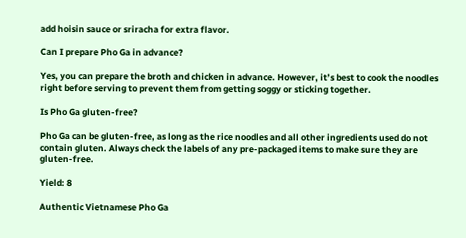add hoisin sauce or sriracha for extra flavor.

Can I prepare Pho Ga in advance?

Yes, you can prepare the broth and chicken in advance. However, it’s best to cook the noodles right before serving to prevent them from getting soggy or sticking together.

Is Pho Ga gluten-free?

Pho Ga can be gluten-free, as long as the rice noodles and all other ingredients used do not contain gluten. Always check the labels of any pre-packaged items to make sure they are gluten-free.

Yield: 8

Authentic Vietnamese Pho Ga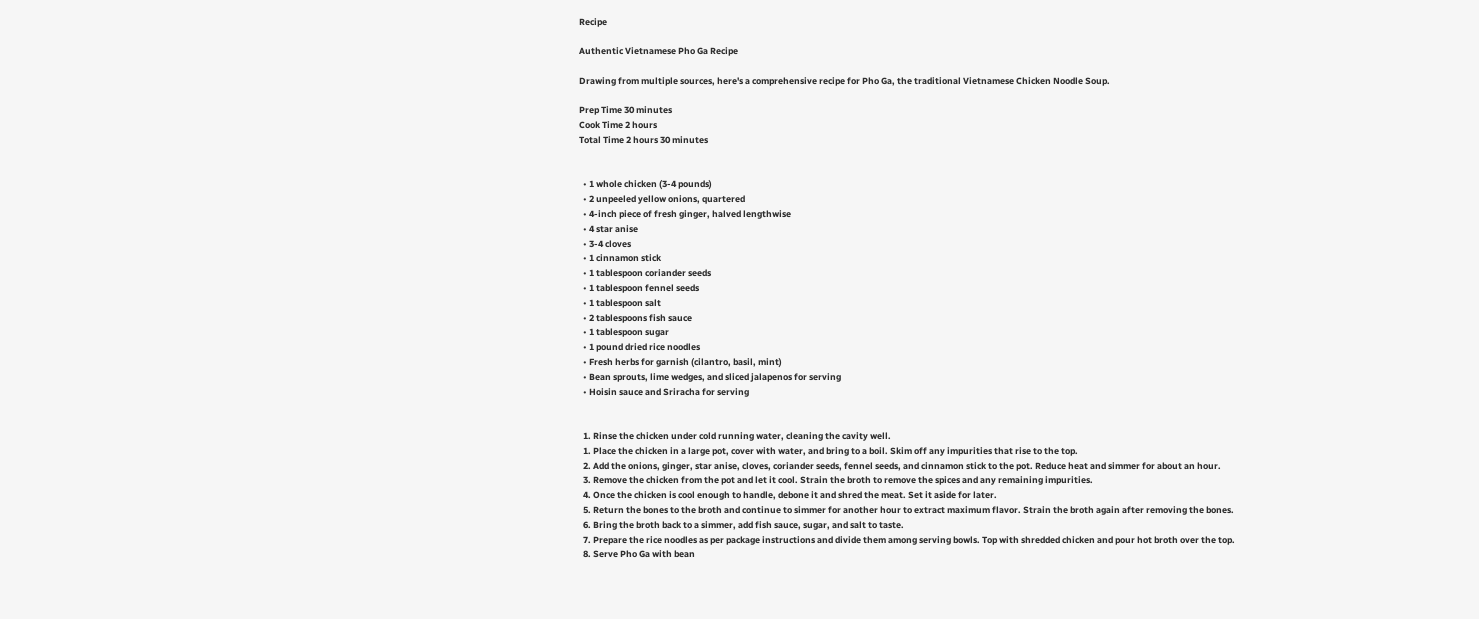Recipe

Authentic Vietnamese Pho Ga Recipe

Drawing from multiple sources, here's a comprehensive recipe for Pho Ga, the traditional Vietnamese Chicken Noodle Soup.

Prep Time 30 minutes
Cook Time 2 hours
Total Time 2 hours 30 minutes


  • 1 whole chicken (3-4 pounds)
  • 2 unpeeled yellow onions, quartered
  • 4-inch piece of fresh ginger, halved lengthwise
  • 4 star anise
  • 3-4 cloves
  • 1 cinnamon stick
  • 1 tablespoon coriander seeds
  • 1 tablespoon fennel seeds
  • 1 tablespoon salt
  • 2 tablespoons fish sauce
  • 1 tablespoon sugar
  • 1 pound dried rice noodles
  • Fresh herbs for garnish (cilantro, basil, mint)
  • Bean sprouts, lime wedges, and sliced jalapenos for serving
  • Hoisin sauce and Sriracha for serving


  1. Rinse the chicken under cold running water, cleaning the cavity well.
  1. Place the chicken in a large pot, cover with water, and bring to a boil. Skim off any impurities that rise to the top.
  2. Add the onions, ginger, star anise, cloves, coriander seeds, fennel seeds, and cinnamon stick to the pot. Reduce heat and simmer for about an hour.
  3. Remove the chicken from the pot and let it cool. Strain the broth to remove the spices and any remaining impurities.
  4. Once the chicken is cool enough to handle, debone it and shred the meat. Set it aside for later.
  5. Return the bones to the broth and continue to simmer for another hour to extract maximum flavor. Strain the broth again after removing the bones.
  6. Bring the broth back to a simmer, add fish sauce, sugar, and salt to taste.
  7. Prepare the rice noodles as per package instructions and divide them among serving bowls. Top with shredded chicken and pour hot broth over the top.
  8. Serve Pho Ga with bean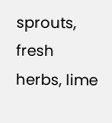sprouts, fresh herbs, lime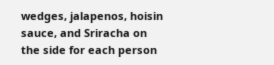wedges, jalapenos, hoisin sauce, and Sriracha on the side for each person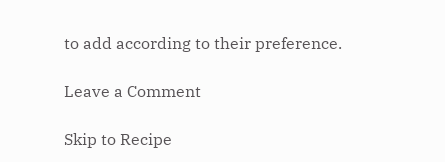to add according to their preference.

Leave a Comment

Skip to Recipe